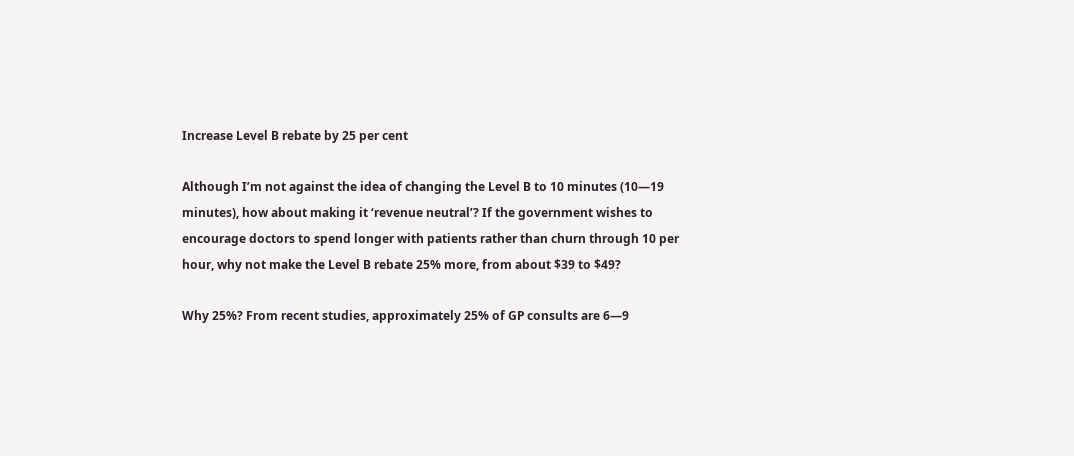Increase Level B rebate by 25 per cent

Although I’m not against the idea of changing the Level B to 10 minutes (10—19 minutes), how about making it ‘revenue neutral’? If the government wishes to encourage doctors to spend longer with patients rather than churn through 10 per hour, why not make the Level B rebate 25% more, from about $39 to $49?

Why 25%? From recent studies, approximately 25% of GP consults are 6—9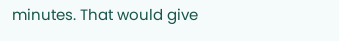minutes. That would give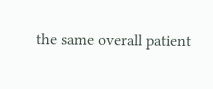the same overall patient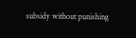subsidy without punishing